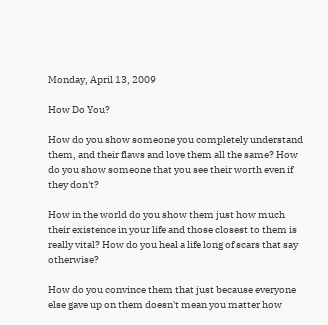Monday, April 13, 2009

How Do You?

How do you show someone you completely understand them, and their flaws and love them all the same? How do you show someone that you see their worth even if they don't?

How in the world do you show them just how much their existence in your life and those closest to them is really vital? How do you heal a life long of scars that say otherwise?

How do you convince them that just because everyone else gave up on them doesn't mean you matter how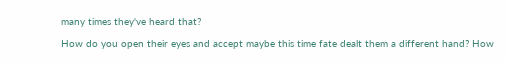many times they've heard that?

How do you open their eyes and accept maybe this time fate dealt them a different hand? How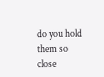do you hold them so close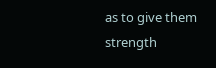as to give them strength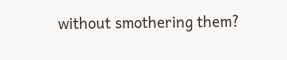without smothering them?